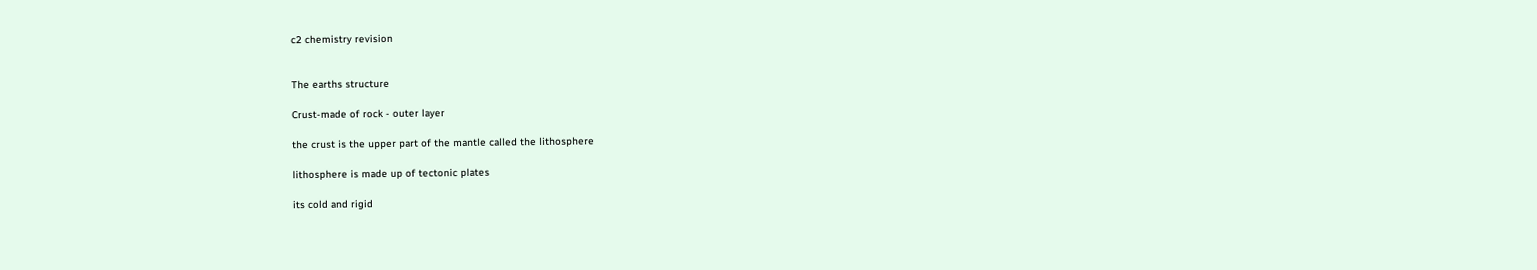c2 chemistry revision


The earths structure

Crust-made of rock - outer layer

the crust is the upper part of the mantle called the lithosphere

lithosphere is made up of tectonic plates

its cold and rigid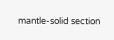mantle-solid section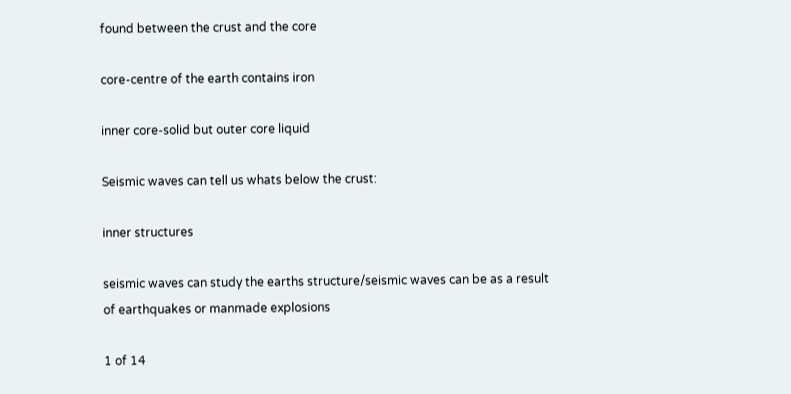found between the crust and the core

core-centre of the earth contains iron

inner core-solid but outer core liquid

Seismic waves can tell us whats below the crust:

inner structures

seismic waves can study the earths structure/seismic waves can be as a result of earthquakes or manmade explosions

1 of 14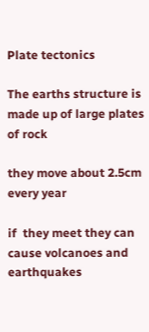Plate tectonics

The earths structure is made up of large plates of rock

they move about 2.5cm every year

if  they meet they can cause volcanoes and earthquakes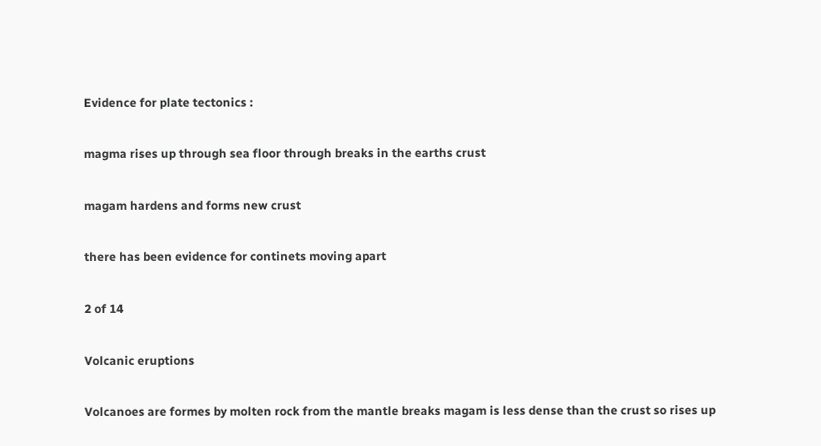Evidence for plate tectonics :

magma rises up through sea floor through breaks in the earths crust

magam hardens and forms new crust

there has been evidence for continets moving apart

2 of 14

Volcanic eruptions

Volcanoes are formes by molten rock from the mantle breaks magam is less dense than the crust so rises up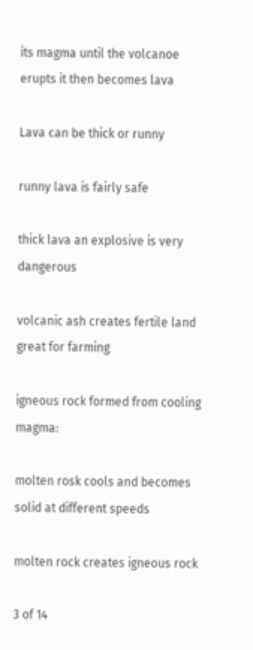its magma until the volcanoe erupts it then becomes lava

Lava can be thick or runny

runny lava is fairly safe

thick lava an explosive is very dangerous

volcanic ash creates fertile land great for farming

igneous rock formed from cooling magma:

molten rosk cools and becomes solid at different speeds

molten rock creates igneous rock

3 of 14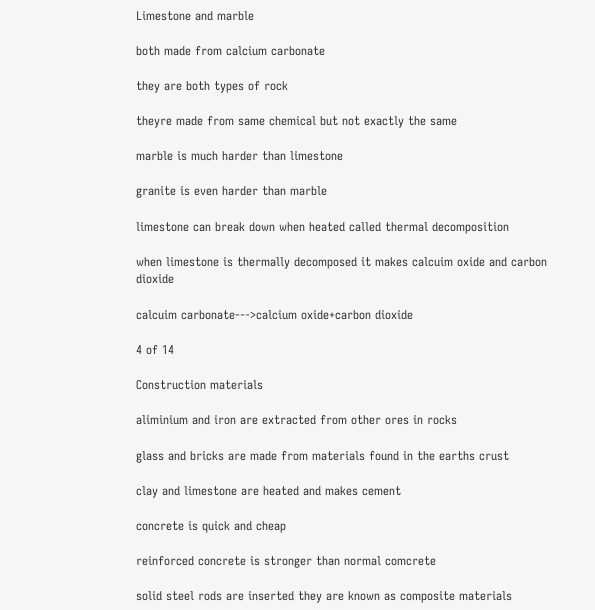Limestone and marble

both made from calcium carbonate

they are both types of rock

theyre made from same chemical but not exactly the same

marble is much harder than limestone

granite is even harder than marble

limestone can break down when heated called thermal decomposition

when limestone is thermally decomposed it makes calcuim oxide and carbon dioxide

calcuim carbonate--->calcium oxide+carbon dioxide

4 of 14

Construction materials

aliminium and iron are extracted from other ores in rocks

glass and bricks are made from materials found in the earths crust

clay and limestone are heated and makes cement

concrete is quick and cheap

reinforced concrete is stronger than normal comcrete

solid steel rods are inserted they are known as composite materials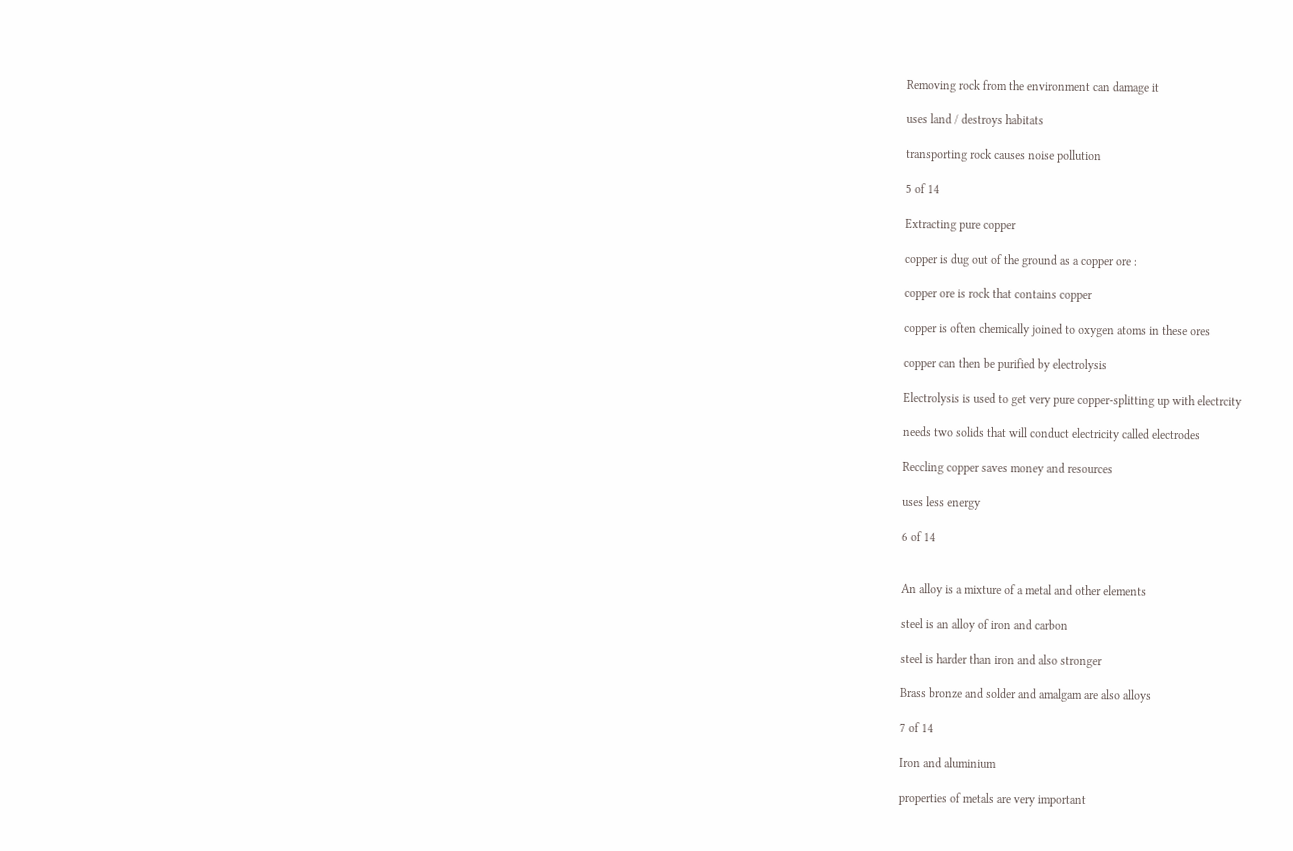Removing rock from the environment can damage it

uses land / destroys habitats

transporting rock causes noise pollution

5 of 14

Extracting pure copper

copper is dug out of the ground as a copper ore :

copper ore is rock that contains copper

copper is often chemically joined to oxygen atoms in these ores

copper can then be purified by electrolysis

Electrolysis is used to get very pure copper-splitting up with electrcity

needs two solids that will conduct electricity called electrodes

Reccling copper saves money and resources

uses less energy

6 of 14


An alloy is a mixture of a metal and other elements

steel is an alloy of iron and carbon

steel is harder than iron and also stronger

Brass bronze and solder and amalgam are also alloys

7 of 14

Iron and aluminium

properties of metals are very important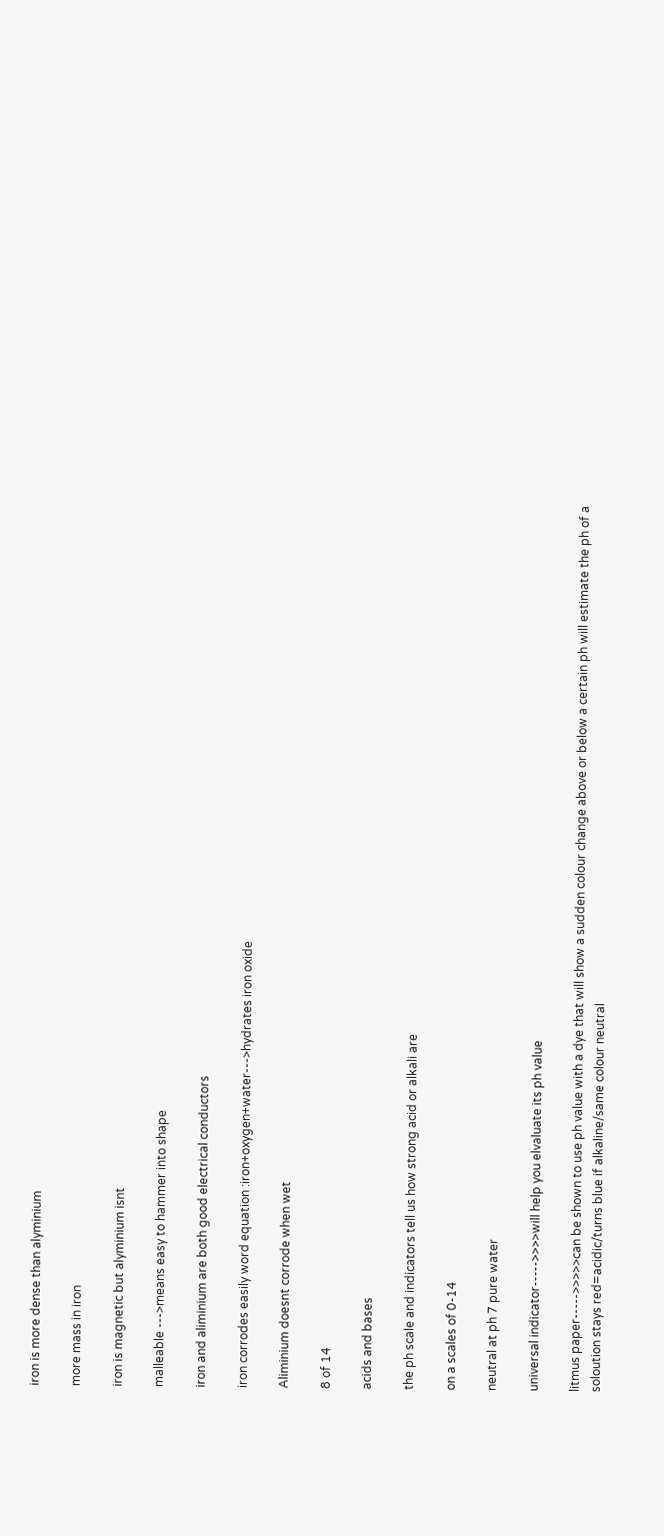iron is more dense than alyminium

more mass in iron

iron is magnetic but alyminium isnt

malleable --->means easy to hammer into shape

iron and aliminium are both good electrical conductors

iron corrodes easily word equation :iron+oxygen+water--->hydrates iron oxide

Aliminium doesnt corrode when wet

8 of 14

acids and bases

the ph scale and indicators tell us how strong acid or alkali are

on a scales of 0-14

neutral at ph 7 pure water

universal indicator----->>>>will help you elvaluate its ph value

litmus paper----->>>>>can be shown to use ph value with a dye that will show a sudden colour change above or below a certain ph will estimate the ph of a soloution stays red=acidic/turns blue if alkaline/same colour neutral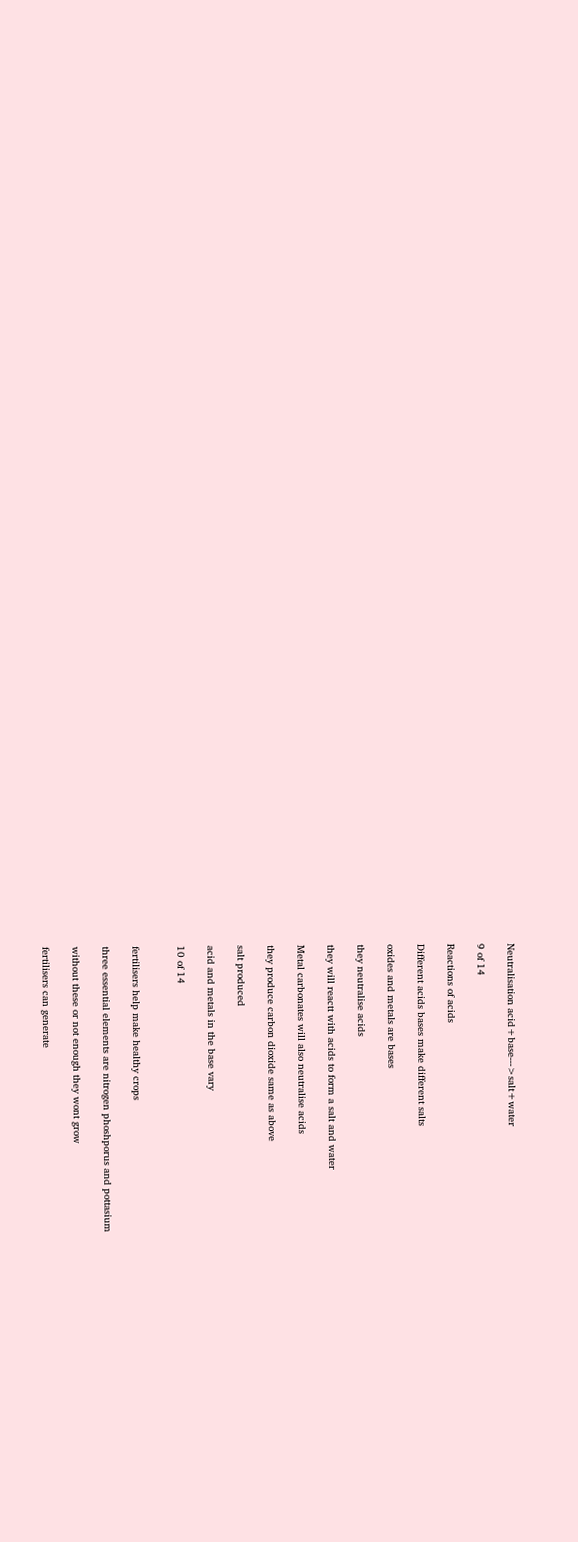Neutralisation acid+base--->salt+water

9 of 14

Reactions of acids

Different acids bases make different salts

oxides and metals are bases

they neutralise acids

they will reactt with acids to form a salt and water

Metal carbonates will also neutralise acids

they produce carbon dioxide same as above

salt produced

acid and metals in the base vary

10 of 14


fertilisers help make healthy crops

three essential elements are nitrogen phoshporus and pottasium

without these or not enough they wont grow

fertilisers can generate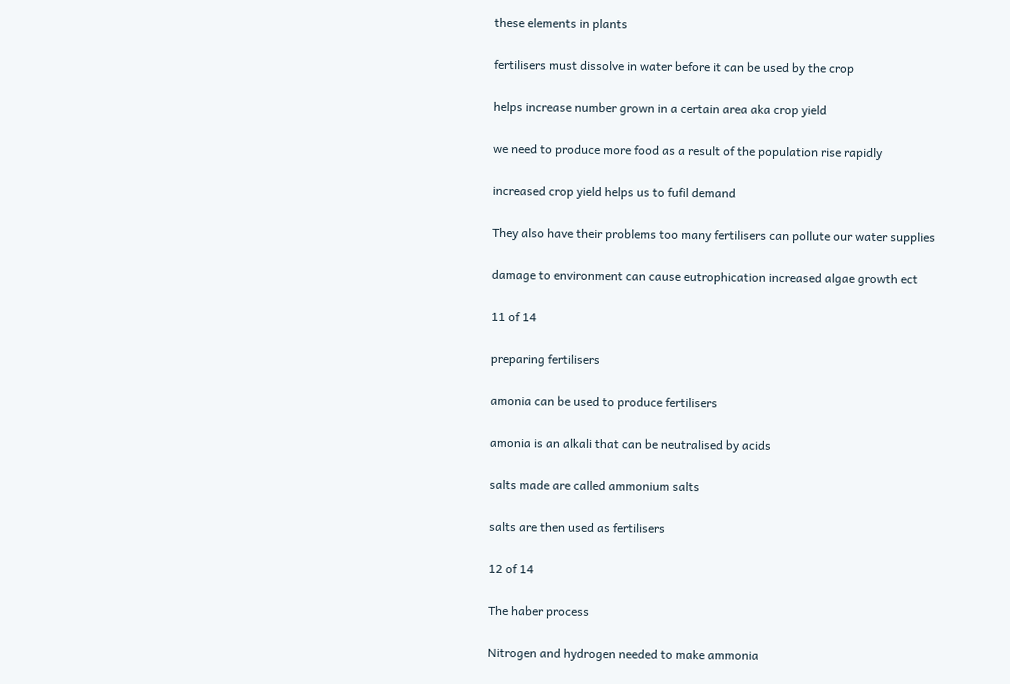these elements in plants

fertilisers must dissolve in water before it can be used by the crop

helps increase number grown in a certain area aka crop yield

we need to produce more food as a result of the population rise rapidly

increased crop yield helps us to fufil demand

They also have their problems too many fertilisers can pollute our water supplies

damage to environment can cause eutrophication increased algae growth ect

11 of 14

preparing fertilisers

amonia can be used to produce fertilisers

amonia is an alkali that can be neutralised by acids

salts made are called ammonium salts

salts are then used as fertilisers

12 of 14

The haber process

Nitrogen and hydrogen needed to make ammonia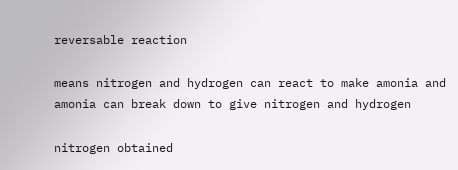reversable reaction

means nitrogen and hydrogen can react to make amonia and amonia can break down to give nitrogen and hydrogen

nitrogen obtained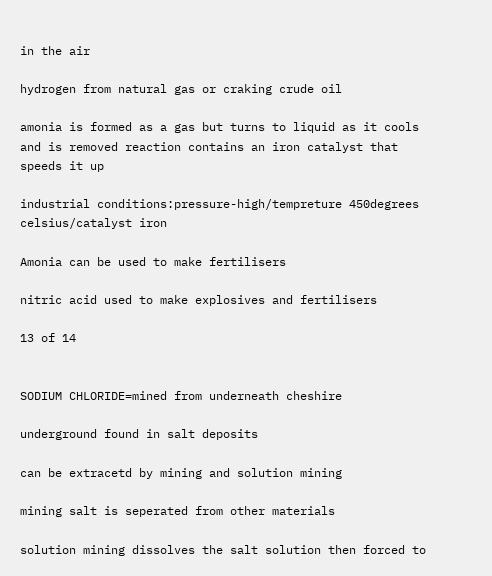in the air

hydrogen from natural gas or craking crude oil

amonia is formed as a gas but turns to liquid as it cools and is removed reaction contains an iron catalyst that speeds it up

industrial conditions:pressure-high/tempreture 450degrees celsius/catalyst iron

Amonia can be used to make fertilisers

nitric acid used to make explosives and fertilisers

13 of 14


SODIUM CHLORIDE=mined from underneath cheshire

underground found in salt deposits

can be extracetd by mining and solution mining

mining salt is seperated from other materials

solution mining dissolves the salt solution then forced to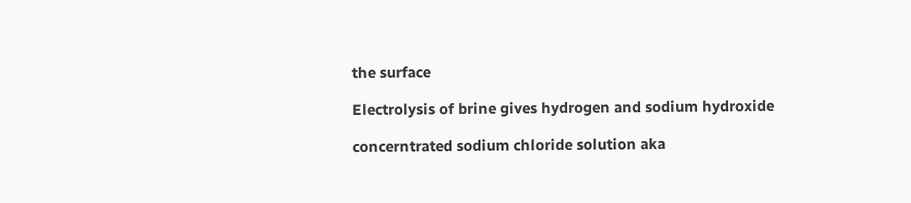the surface

Electrolysis of brine gives hydrogen and sodium hydroxide

concerntrated sodium chloride solution aka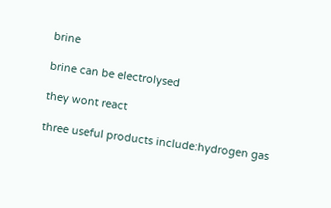brine

brine can be electrolysed

they wont react

three useful products include:hydrogen gas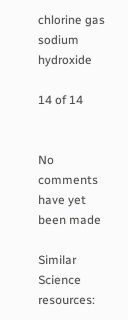chlorine gas sodium hydroxide

14 of 14


No comments have yet been made

Similar Science resources: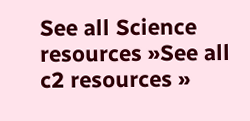See all Science resources »See all c2 resources »